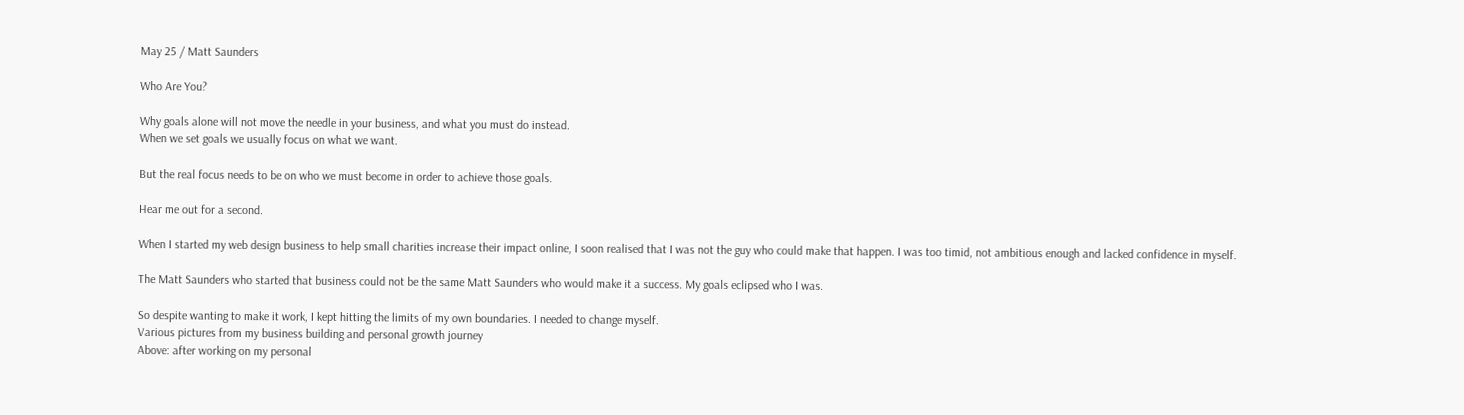May 25 / Matt Saunders

Who Are You?

Why goals alone will not move the needle in your business, and what you must do instead.
When we set goals we usually focus on what we want.

But the real focus needs to be on who we must become in order to achieve those goals.

Hear me out for a second.

When I started my web design business to help small charities increase their impact online, I soon realised that I was not the guy who could make that happen. I was too timid, not ambitious enough and lacked confidence in myself.

The Matt Saunders who started that business could not be the same Matt Saunders who would make it a success. My goals eclipsed who I was.

So despite wanting to make it work, I kept hitting the limits of my own boundaries. I needed to change myself.
Various pictures from my business building and personal growth journey
Above: after working on my personal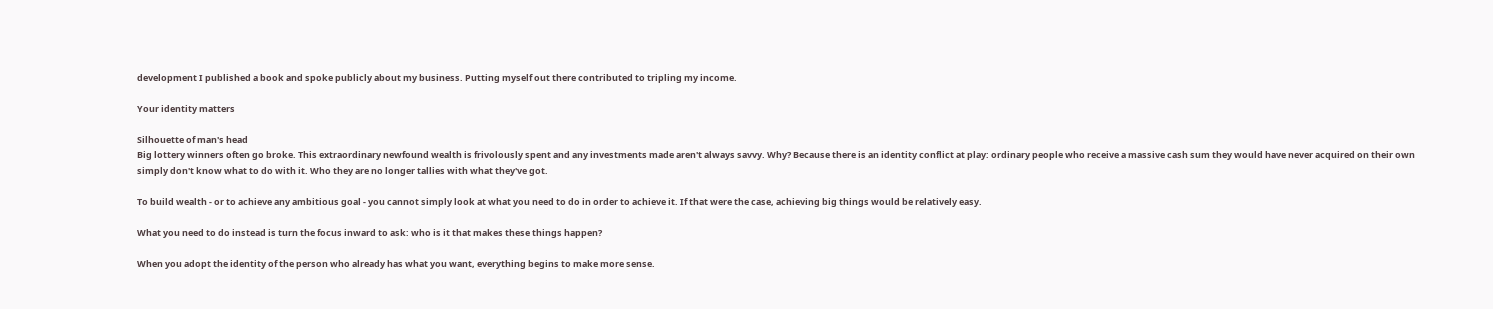development I published a book and spoke publicly about my business. Putting myself out there contributed to tripling my income.

Your identity matters

Silhouette of man's head
Big lottery winners often go broke. This extraordinary newfound wealth is frivolously spent and any investments made aren't always savvy. Why? Because there is an identity conflict at play: ordinary people who receive a massive cash sum they would have never acquired on their own simply don't know what to do with it. Who they are no longer tallies with what they've got.

To build wealth - or to achieve any ambitious goal - you cannot simply look at what you need to do in order to achieve it. If that were the case, achieving big things would be relatively easy.

What you need to do instead is turn the focus inward to ask: who is it that makes these things happen?

When you adopt the identity of the person who already has what you want, everything begins to make more sense.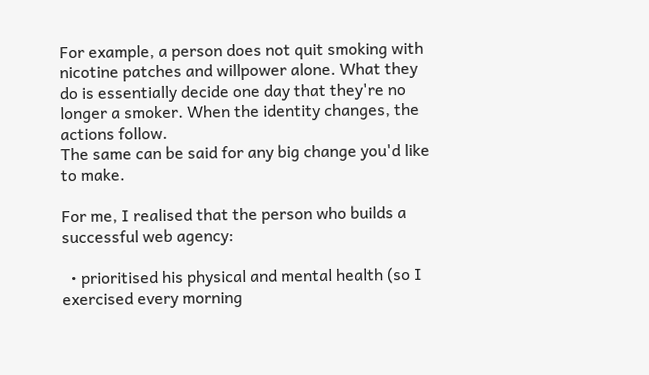For example, a person does not quit smoking with nicotine patches and willpower alone. What they do is essentially decide one day that they're no longer a smoker. When the identity changes, the actions follow.
The same can be said for any big change you'd like to make.

For me, I realised that the person who builds a successful web agency:

  • prioritised his physical and mental health (so I exercised every morning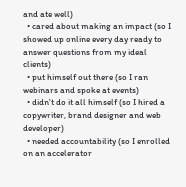and ate well)
  • cared about making an impact (so I showed up online every day ready to answer questions from my ideal clients)
  • put himself out there (so I ran webinars and spoke at events)
  • didn't do it all himself (so I hired a copywriter, brand designer and web developer)
  • needed accountability (so I enrolled on an accelerator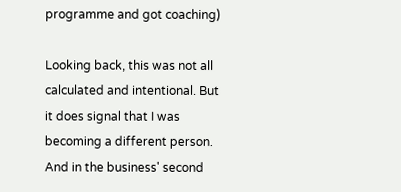programme and got coaching)

Looking back, this was not all calculated and intentional. But it does signal that I was becoming a different person. And in the business' second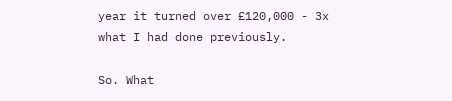year it turned over £120,000 - 3x what I had done previously.

So. What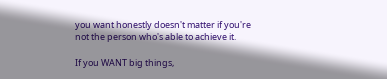you want honestly doesn't matter if you're not the person who's able to achieve it.

If you WANT big things,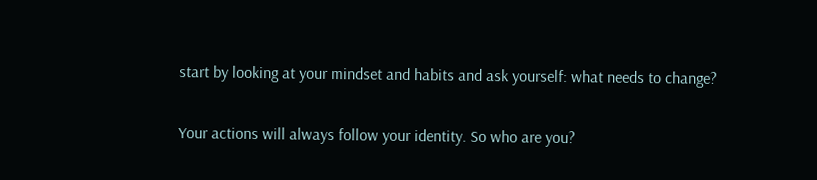start by looking at your mindset and habits and ask yourself: what needs to change?

Your actions will always follow your identity. So who are you?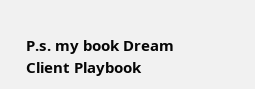P.s. my book Dream Client Playbook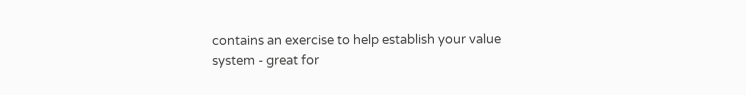contains an exercise to help establish your value system - great for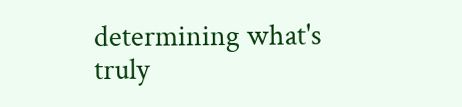determining what's truly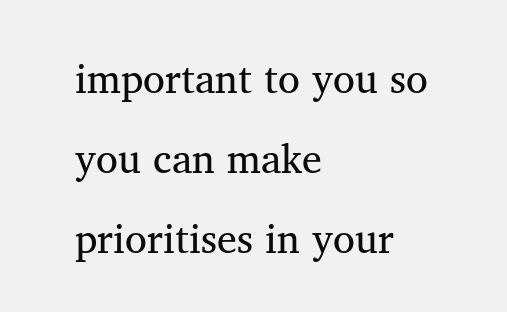important to you so you can make prioritises in your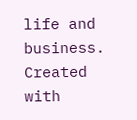life and business.
Created with